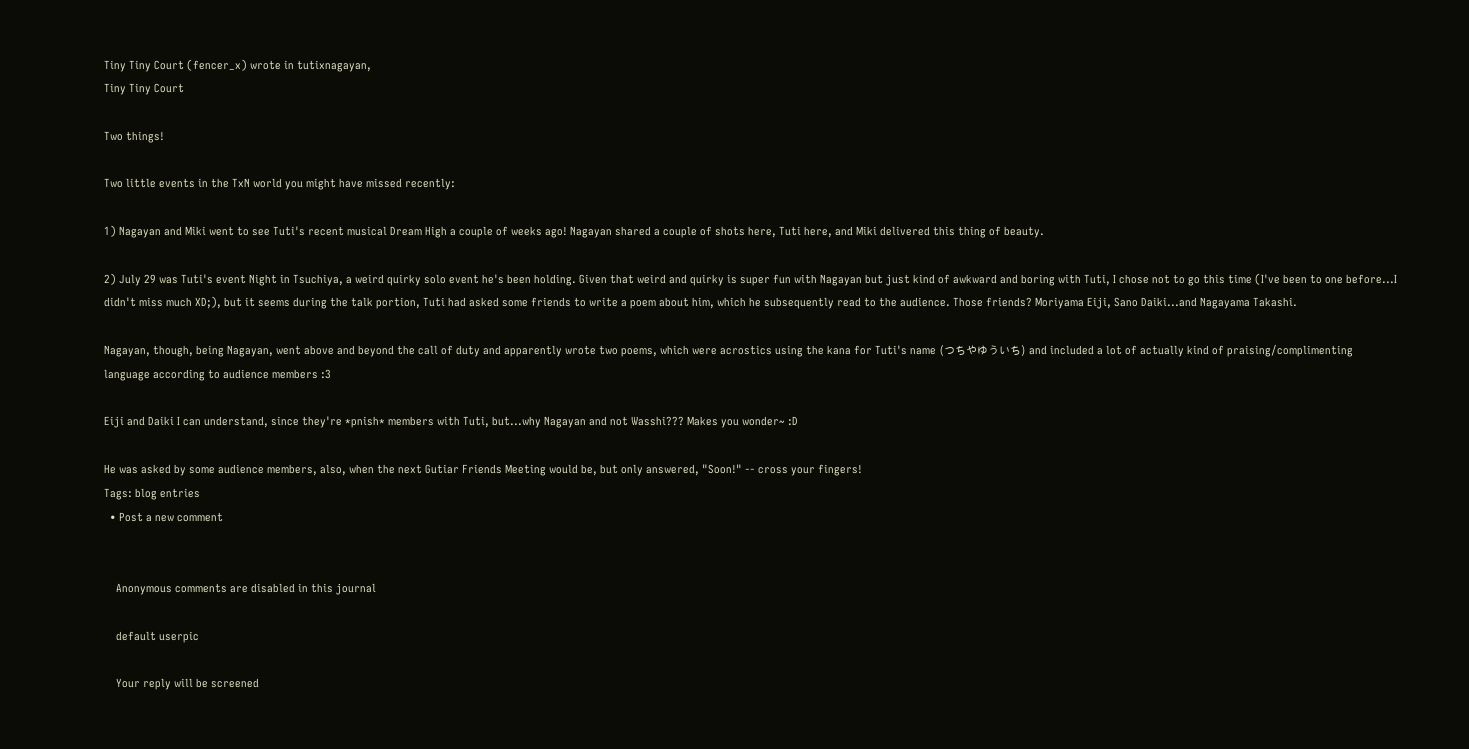Tiny Tiny Court (fencer_x) wrote in tutixnagayan,
Tiny Tiny Court

Two things!

Two little events in the TxN world you might have missed recently:

1) Nagayan and Miki went to see Tuti's recent musical Dream High a couple of weeks ago! Nagayan shared a couple of shots here, Tuti here, and Miki delivered this thing of beauty.

2) July 29 was Tuti's event Night in Tsuchiya, a weird quirky solo event he's been holding. Given that weird and quirky is super fun with Nagayan but just kind of awkward and boring with Tuti, I chose not to go this time (I've been to one before...I didn't miss much XD;), but it seems during the talk portion, Tuti had asked some friends to write a poem about him, which he subsequently read to the audience. Those friends? Moriyama Eiji, Sano Daiki...and Nagayama Takashi.

Nagayan, though, being Nagayan, went above and beyond the call of duty and apparently wrote two poems, which were acrostics using the kana for Tuti's name (つちやゆういち) and included a lot of actually kind of praising/complimenting language according to audience members :3

Eiji and Daiki I can understand, since they're *pnish* members with Tuti, but...why Nagayan and not Wasshi??? Makes you wonder~ :D

He was asked by some audience members, also, when the next Gutiar Friends Meeting would be, but only answered, "Soon!" -- cross your fingers!
Tags: blog entries
  • Post a new comment


    Anonymous comments are disabled in this journal

    default userpic

    Your reply will be screened